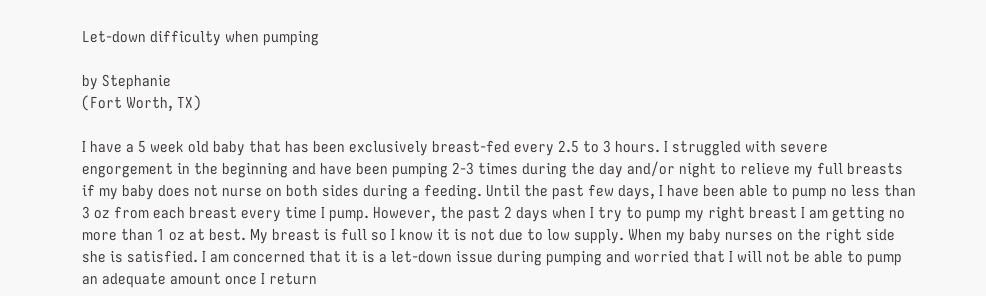Let-down difficulty when pumping

by Stephanie
(Fort Worth, TX)

I have a 5 week old baby that has been exclusively breast-fed every 2.5 to 3 hours. I struggled with severe engorgement in the beginning and have been pumping 2-3 times during the day and/or night to relieve my full breasts if my baby does not nurse on both sides during a feeding. Until the past few days, I have been able to pump no less than 3 oz from each breast every time I pump. However, the past 2 days when I try to pump my right breast I am getting no more than 1 oz at best. My breast is full so I know it is not due to low supply. When my baby nurses on the right side she is satisfied. I am concerned that it is a let-down issue during pumping and worried that I will not be able to pump an adequate amount once I return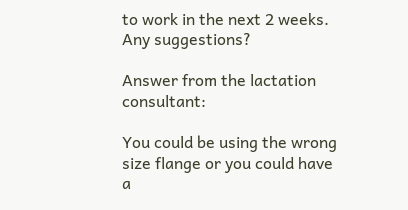to work in the next 2 weeks. Any suggestions?

Answer from the lactation consultant:

You could be using the wrong size flange or you could have a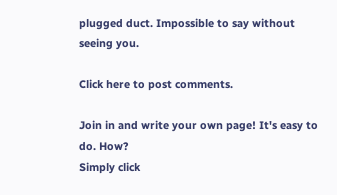plugged duct. Impossible to say without seeing you.

Click here to post comments.

Join in and write your own page! It's easy to do. How?
Simply click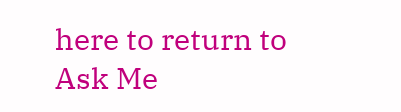here to return to Ask Me